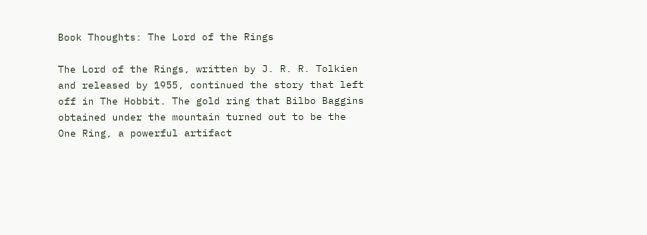Book Thoughts: The Lord of the Rings

The Lord of the Rings, written by J. R. R. Tolkien and released by 1955, continued the story that left off in The Hobbit. The gold ring that Bilbo Baggins obtained under the mountain turned out to be the One Ring, a powerful artifact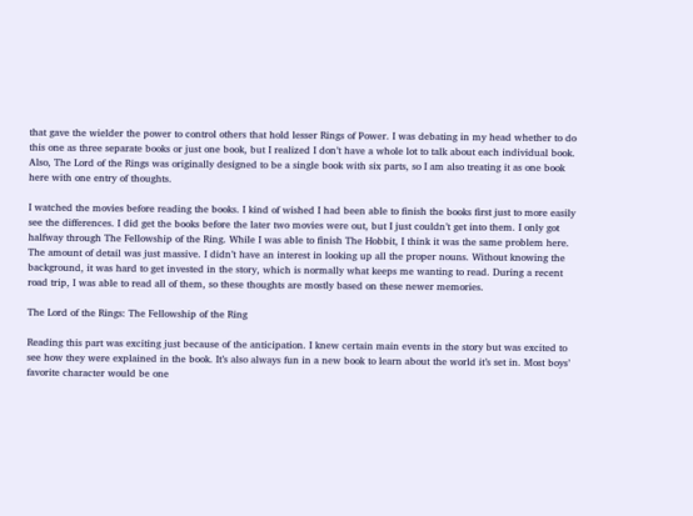that gave the wielder the power to control others that hold lesser Rings of Power. I was debating in my head whether to do this one as three separate books or just one book, but I realized I don’t have a whole lot to talk about each individual book. Also, The Lord of the Rings was originally designed to be a single book with six parts, so I am also treating it as one book here with one entry of thoughts.

I watched the movies before reading the books. I kind of wished I had been able to finish the books first just to more easily see the differences. I did get the books before the later two movies were out, but I just couldn’t get into them. I only got halfway through The Fellowship of the Ring. While I was able to finish The Hobbit, I think it was the same problem here. The amount of detail was just massive. I didn’t have an interest in looking up all the proper nouns. Without knowing the background, it was hard to get invested in the story, which is normally what keeps me wanting to read. During a recent road trip, I was able to read all of them, so these thoughts are mostly based on these newer memories.

The Lord of the Rings: The Fellowship of the Ring

Reading this part was exciting just because of the anticipation. I knew certain main events in the story but was excited to see how they were explained in the book. It’s also always fun in a new book to learn about the world it’s set in. Most boys’ favorite character would be one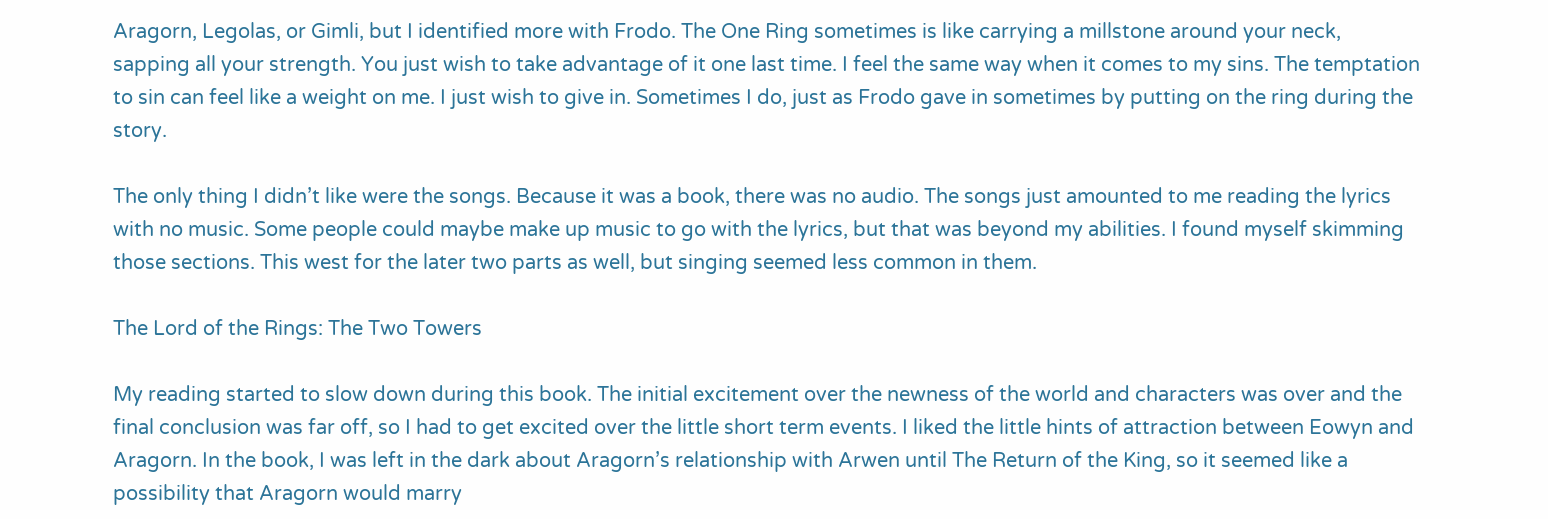Aragorn, Legolas, or Gimli, but I identified more with Frodo. The One Ring sometimes is like carrying a millstone around your neck, sapping all your strength. You just wish to take advantage of it one last time. I feel the same way when it comes to my sins. The temptation to sin can feel like a weight on me. I just wish to give in. Sometimes I do, just as Frodo gave in sometimes by putting on the ring during the story.

The only thing I didn’t like were the songs. Because it was a book, there was no audio. The songs just amounted to me reading the lyrics with no music. Some people could maybe make up music to go with the lyrics, but that was beyond my abilities. I found myself skimming those sections. This west for the later two parts as well, but singing seemed less common in them.

The Lord of the Rings: The Two Towers

My reading started to slow down during this book. The initial excitement over the newness of the world and characters was over and the final conclusion was far off, so I had to get excited over the little short term events. I liked the little hints of attraction between Eowyn and Aragorn. In the book, I was left in the dark about Aragorn’s relationship with Arwen until The Return of the King, so it seemed like a possibility that Aragorn would marry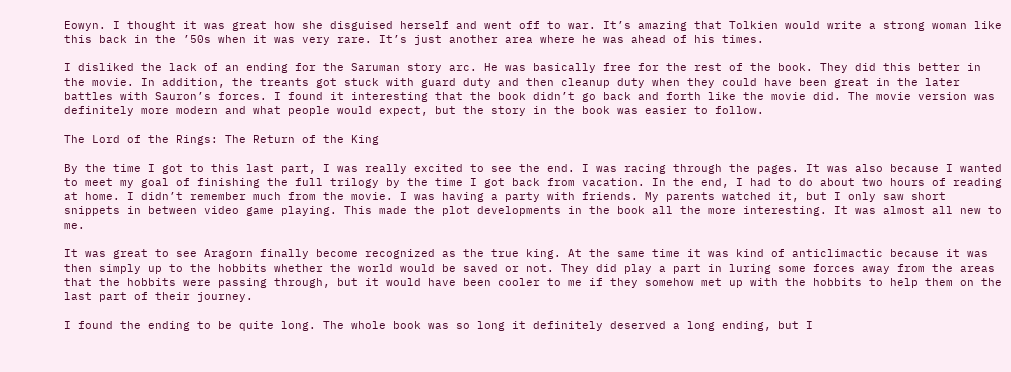Eowyn. I thought it was great how she disguised herself and went off to war. It’s amazing that Tolkien would write a strong woman like this back in the ’50s when it was very rare. It’s just another area where he was ahead of his times.

I disliked the lack of an ending for the Saruman story arc. He was basically free for the rest of the book. They did this better in the movie. In addition, the treants got stuck with guard duty and then cleanup duty when they could have been great in the later battles with Sauron’s forces. I found it interesting that the book didn’t go back and forth like the movie did. The movie version was definitely more modern and what people would expect, but the story in the book was easier to follow.

The Lord of the Rings: The Return of the King

By the time I got to this last part, I was really excited to see the end. I was racing through the pages. It was also because I wanted to meet my goal of finishing the full trilogy by the time I got back from vacation. In the end, I had to do about two hours of reading at home. I didn’t remember much from the movie. I was having a party with friends. My parents watched it, but I only saw short snippets in between video game playing. This made the plot developments in the book all the more interesting. It was almost all new to me.

It was great to see Aragorn finally become recognized as the true king. At the same time it was kind of anticlimactic because it was then simply up to the hobbits whether the world would be saved or not. They did play a part in luring some forces away from the areas that the hobbits were passing through, but it would have been cooler to me if they somehow met up with the hobbits to help them on the last part of their journey.

I found the ending to be quite long. The whole book was so long it definitely deserved a long ending, but I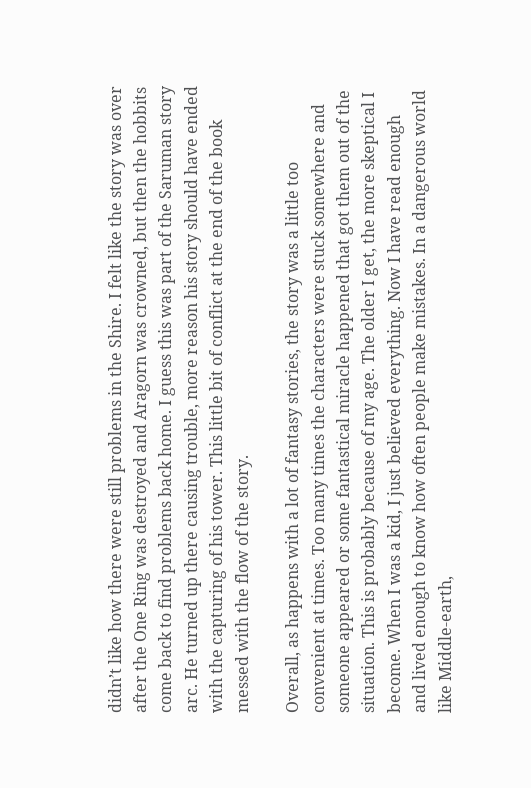didn’t like how there were still problems in the Shire. I felt like the story was over after the One Ring was destroyed and Aragorn was crowned, but then the hobbits come back to find problems back home. I guess this was part of the Saruman story arc. He turned up there causing trouble, more reason his story should have ended with the capturing of his tower. This little bit of conflict at the end of the book messed with the flow of the story.

Overall, as happens with a lot of fantasy stories, the story was a little too convenient at times. Too many times the characters were stuck somewhere and someone appeared or some fantastical miracle happened that got them out of the situation. This is probably because of my age. The older I get, the more skeptical I become. When I was a kid, I just believed everything. Now I have read enough and lived enough to know how often people make mistakes. In a dangerous world like Middle-earth,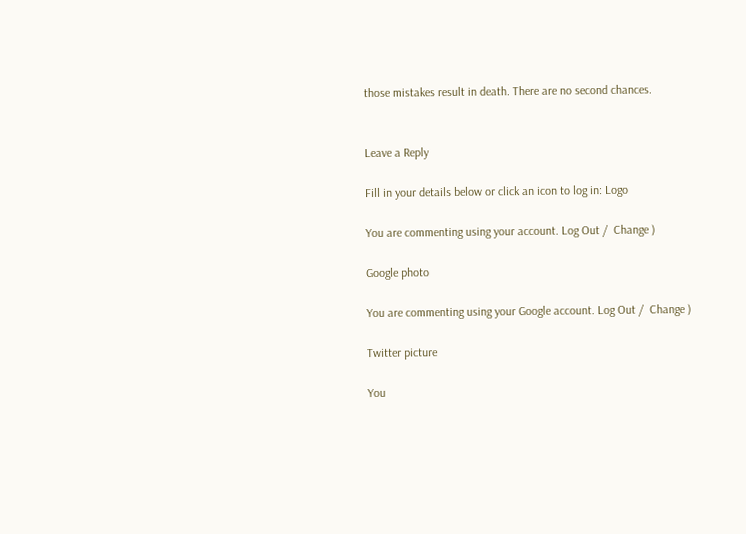those mistakes result in death. There are no second chances.


Leave a Reply

Fill in your details below or click an icon to log in: Logo

You are commenting using your account. Log Out /  Change )

Google photo

You are commenting using your Google account. Log Out /  Change )

Twitter picture

You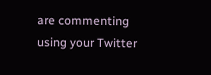are commenting using your Twitter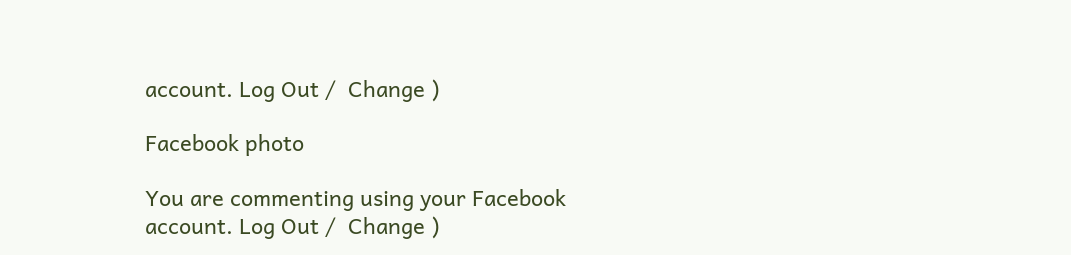account. Log Out /  Change )

Facebook photo

You are commenting using your Facebook account. Log Out /  Change )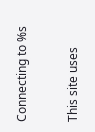Connecting to %s

This site uses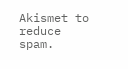Akismet to reduce spam.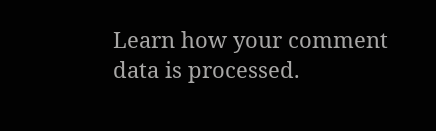Learn how your comment data is processed.